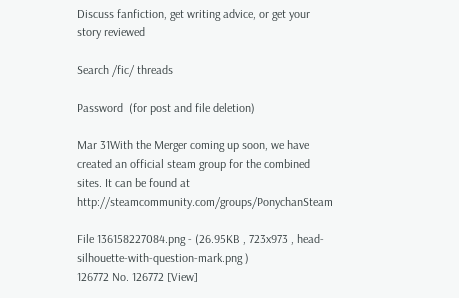Discuss fanfiction, get writing advice, or get your story reviewed

Search /fic/ threads

Password  (for post and file deletion)

Mar 31With the Merger coming up soon, we have created an official steam group for the combined sites. It can be found at http://steamcommunity.com/groups/PonychanSteam

File 136158227084.png - (26.95KB , 723x973 , head-silhouette-with-question-mark.png )
126772 No. 126772 [View]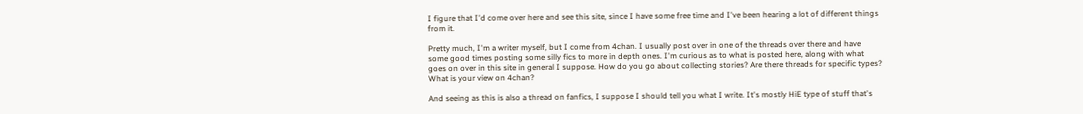I figure that I'd come over here and see this site, since I have some free time and I've been hearing a lot of different things from it.

Pretty much, I'm a writer myself, but I come from 4chan. I usually post over in one of the threads over there and have some good times posting some silly fics to more in depth ones. I'm curious as to what is posted here, along with what goes on over in this site in general I suppose. How do you go about collecting stories? Are there threads for specific types? What is your view on 4chan?

And seeing as this is also a thread on fanfics, I suppose I should tell you what I write. It's mostly HiE type of stuff that's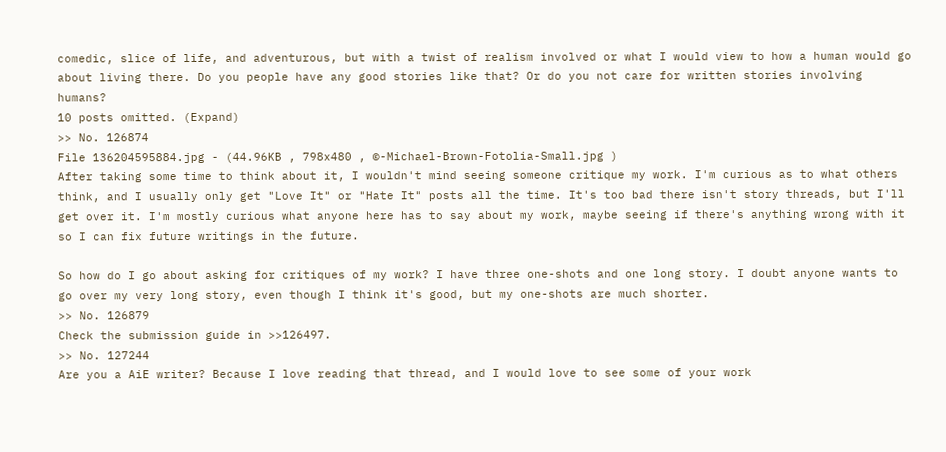comedic, slice of life, and adventurous, but with a twist of realism involved or what I would view to how a human would go about living there. Do you people have any good stories like that? Or do you not care for written stories involving humans?
10 posts omitted. (Expand)
>> No. 126874
File 136204595884.jpg - (44.96KB , 798x480 , ©-Michael-Brown-Fotolia-Small.jpg )
After taking some time to think about it, I wouldn't mind seeing someone critique my work. I'm curious as to what others think, and I usually only get "Love It" or "Hate It" posts all the time. It's too bad there isn't story threads, but I'll get over it. I'm mostly curious what anyone here has to say about my work, maybe seeing if there's anything wrong with it so I can fix future writings in the future.

So how do I go about asking for critiques of my work? I have three one-shots and one long story. I doubt anyone wants to go over my very long story, even though I think it's good, but my one-shots are much shorter.
>> No. 126879
Check the submission guide in >>126497.
>> No. 127244
Are you a AiE writer? Because I love reading that thread, and I would love to see some of your work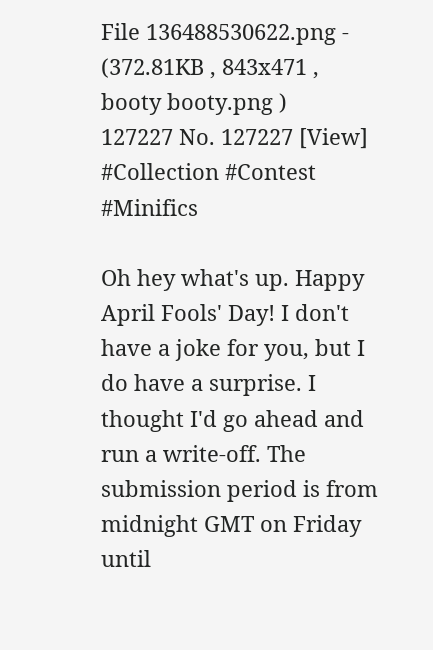File 136488530622.png - (372.81KB , 843x471 , booty booty.png )
127227 No. 127227 [View]
#Collection #Contest #Minifics

Oh hey what's up. Happy April Fools' Day! I don't have a joke for you, but I do have a surprise. I thought I'd go ahead and run a write-off. The submission period is from midnight GMT on Friday until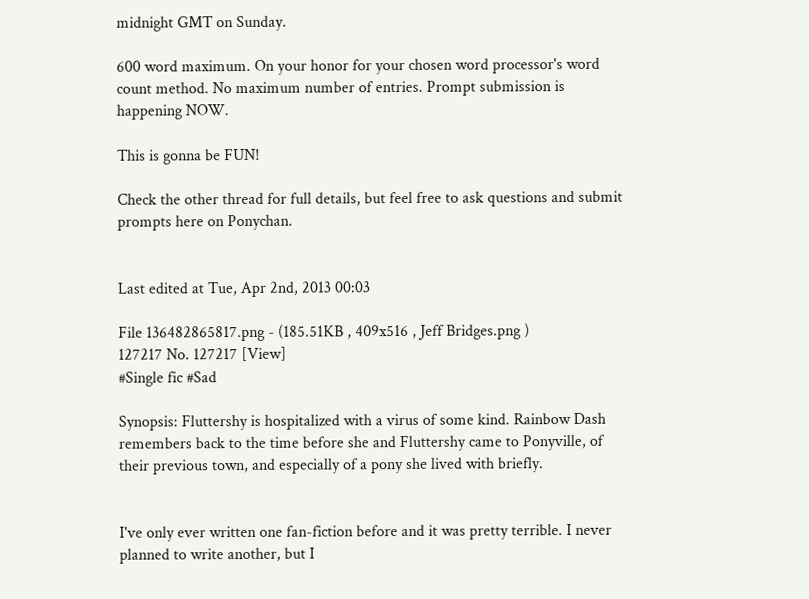midnight GMT on Sunday.

600 word maximum. On your honor for your chosen word processor's word count method. No maximum number of entries. Prompt submission is happening NOW.

This is gonna be FUN!

Check the other thread for full details, but feel free to ask questions and submit prompts here on Ponychan.


Last edited at Tue, Apr 2nd, 2013 00:03

File 136482865817.png - (185.51KB , 409x516 , Jeff Bridges.png )
127217 No. 127217 [View]
#Single fic #Sad

Synopsis: Fluttershy is hospitalized with a virus of some kind. Rainbow Dash remembers back to the time before she and Fluttershy came to Ponyville, of their previous town, and especially of a pony she lived with briefly.


I've only ever written one fan-fiction before and it was pretty terrible. I never planned to write another, but I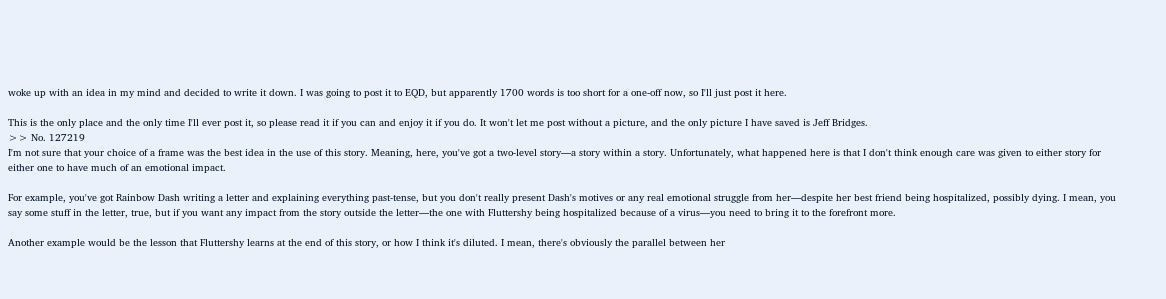woke up with an idea in my mind and decided to write it down. I was going to post it to EQD, but apparently 1700 words is too short for a one-off now, so I'll just post it here.

This is the only place and the only time I'll ever post it, so please read it if you can and enjoy it if you do. It won't let me post without a picture, and the only picture I have saved is Jeff Bridges.
>> No. 127219
I'm not sure that your choice of a frame was the best idea in the use of this story. Meaning, here, you've got a two-level story—a story within a story. Unfortunately, what happened here is that I don't think enough care was given to either story for either one to have much of an emotional impact.

For example, you've got Rainbow Dash writing a letter and explaining everything past-tense, but you don't really present Dash's motives or any real emotional struggle from her—despite her best friend being hospitalized, possibly dying. I mean, you say some stuff in the letter, true, but if you want any impact from the story outside the letter—the one with Fluttershy being hospitalized because of a virus—you need to bring it to the forefront more.

Another example would be the lesson that Fluttershy learns at the end of this story, or how I think it's diluted. I mean, there's obviously the parallel between her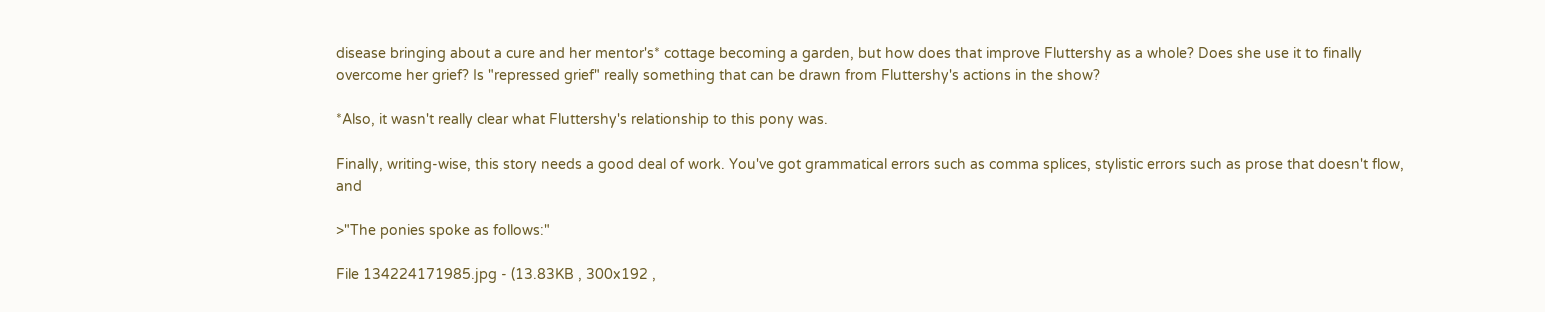disease bringing about a cure and her mentor's* cottage becoming a garden, but how does that improve Fluttershy as a whole? Does she use it to finally overcome her grief? Is "repressed grief" really something that can be drawn from Fluttershy's actions in the show?

*Also, it wasn't really clear what Fluttershy's relationship to this pony was.

Finally, writing-wise, this story needs a good deal of work. You've got grammatical errors such as comma splices, stylistic errors such as prose that doesn't flow, and

>"The ponies spoke as follows:"

File 134224171985.jpg - (13.83KB , 300x192 ,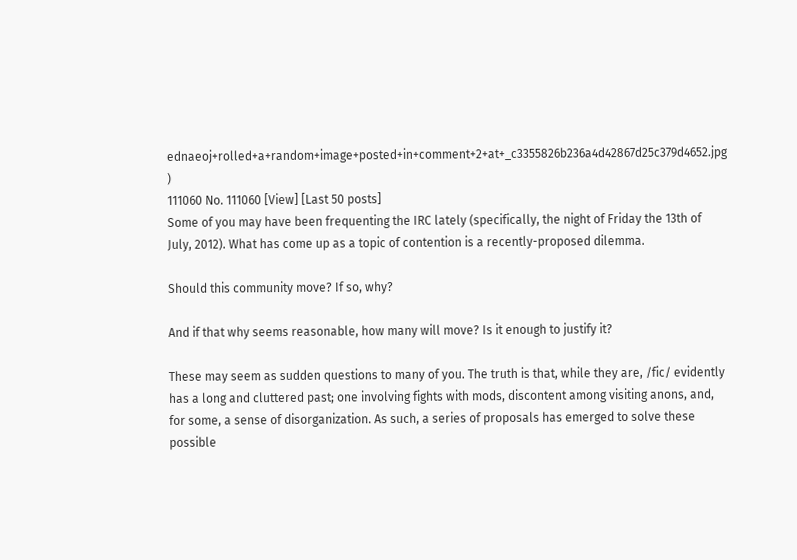ednaeoj+rolled+a+random+image+posted+in+comment+2+at+_c3355826b236a4d42867d25c379d4652.jpg )
111060 No. 111060 [View] [Last 50 posts]
Some of you may have been frequenting the IRC lately (specifically, the night of Friday the 13th of July, 2012). What has come up as a topic of contention is a recently-proposed dilemma.

Should this community move? If so, why?

And if that why seems reasonable, how many will move? Is it enough to justify it?

These may seem as sudden questions to many of you. The truth is that, while they are, /fic/ evidently has a long and cluttered past; one involving fights with mods, discontent among visiting anons, and, for some, a sense of disorganization. As such, a series of proposals has emerged to solve these possible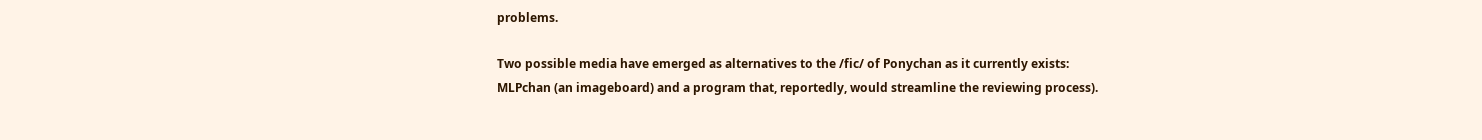problems.

Two possible media have emerged as alternatives to the /fic/ of Ponychan as it currently exists: MLPchan (an imageboard) and a program that, reportedly, would streamline the reviewing process).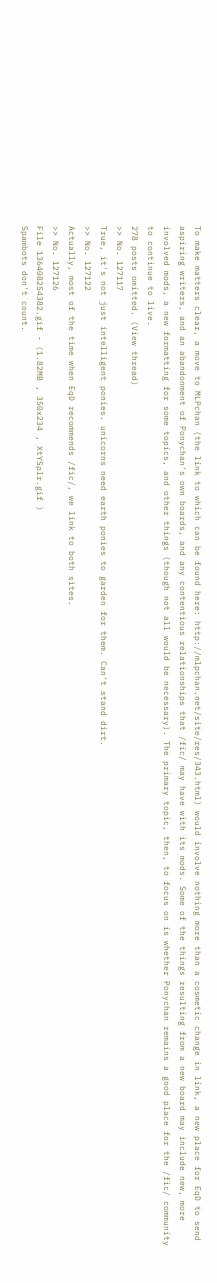To make matters clear, a move to MLPchan (the link to which can be found here: http://mlpchan.net/site/res/343.html) would involve nothing more than a cosmetic change in link, a new place for EqD to send aspiring writers, and an abandonment of Ponychan's own boards, and any contentious relationships that /fic/ may have with its mods. Some of the things resulting from a new board may include new, more involved mods, a new formatting for some topics, and other things (though not all would be necessary). The primary topic, then, to focus on is whether Ponychan remains a good place for the /fic/ community to continue to live.
278 posts omitted. (View thread)
>> No. 127117
True, it's not just intelligent ponies. unicorns need earth ponies to garden for them. Can't stand dirt.
>> No. 127122
Actually, most of the time when EqD recommends /fic/, we link to both sites.
>> No. 127126
File 136408254382.gif - (1.82MB , 350x234 , XtYSplr.gif )
Spambots don't count.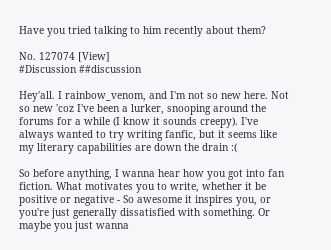Have you tried talking to him recently about them?

No. 127074 [View]
#Discussion ##discussion

Hey'all. I rainbow_venom, and I'm not so new here. Not so new 'coz I've been a lurker, snooping around the forums for a while (I know it sounds creepy). I've always wanted to try writing fanfic, but it seems like my literary capabilities are down the drain :(

So before anything, I wanna hear how you got into fan fiction. What motivates you to write, whether it be positive or negative - So awesome it inspires you, or you're just generally dissatisfied with something. Or maybe you just wanna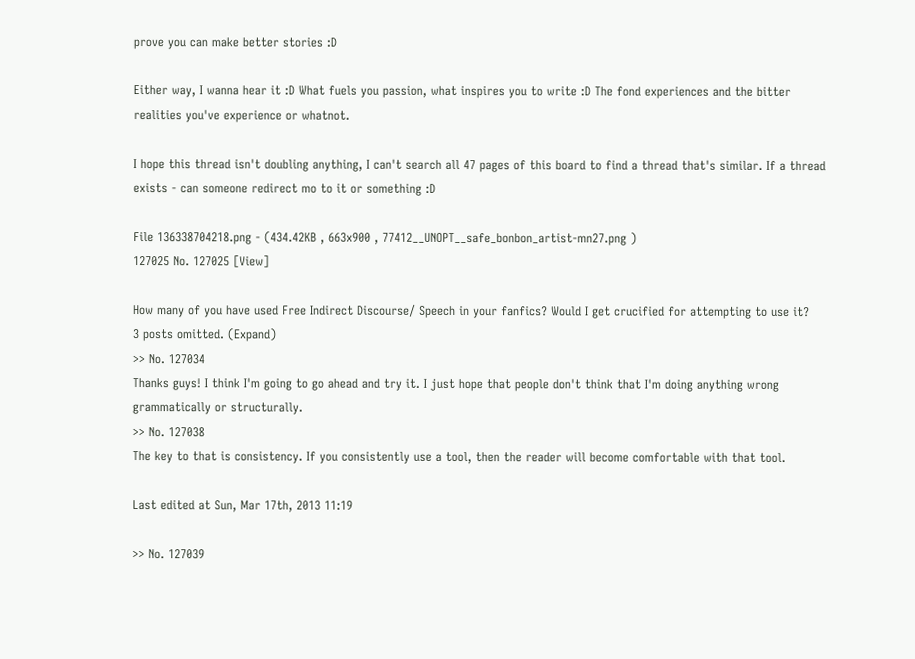prove you can make better stories :D

Either way, I wanna hear it :D What fuels you passion, what inspires you to write :D The fond experiences and the bitter realities you've experience or whatnot.

I hope this thread isn't doubling anything, I can't search all 47 pages of this board to find a thread that's similar. If a thread exists - can someone redirect mo to it or something :D

File 136338704218.png - (434.42KB , 663x900 , 77412__UNOPT__safe_bonbon_artist-mn27.png )
127025 No. 127025 [View]

How many of you have used Free Indirect Discourse/ Speech in your fanfics? Would I get crucified for attempting to use it?
3 posts omitted. (Expand)
>> No. 127034
Thanks guys! I think I'm going to go ahead and try it. I just hope that people don't think that I'm doing anything wrong grammatically or structurally.
>> No. 127038
The key to that is consistency. If you consistently use a tool, then the reader will become comfortable with that tool.

Last edited at Sun, Mar 17th, 2013 11:19

>> No. 127039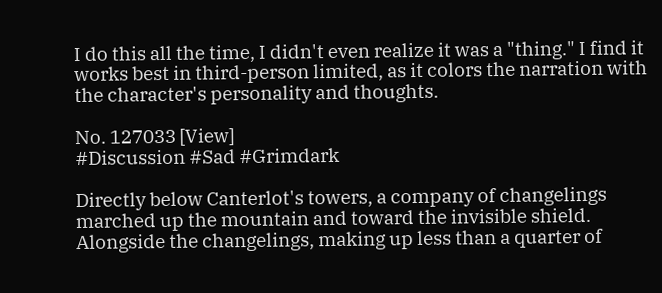I do this all the time, I didn't even realize it was a "thing." I find it works best in third-person limited, as it colors the narration with the character's personality and thoughts.

No. 127033 [View]
#Discussion #Sad #Grimdark

Directly below Canterlot's towers, a company of changelings marched up the mountain and toward the invisible shield. Alongside the changelings, making up less than a quarter of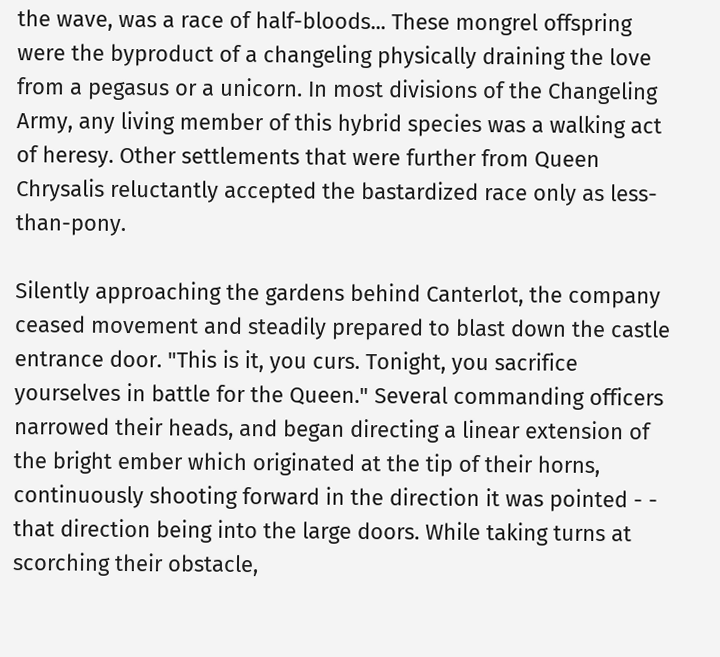the wave, was a race of half-bloods... These mongrel offspring were the byproduct of a changeling physically draining the love from a pegasus or a unicorn. In most divisions of the Changeling Army, any living member of this hybrid species was a walking act of heresy. Other settlements that were further from Queen Chrysalis reluctantly accepted the bastardized race only as less-than-pony.

Silently approaching the gardens behind Canterlot, the company ceased movement and steadily prepared to blast down the castle entrance door. "This is it, you curs. Tonight, you sacrifice yourselves in battle for the Queen." Several commanding officers narrowed their heads, and began directing a linear extension of the bright ember which originated at the tip of their horns, continuously shooting forward in the direction it was pointed - - that direction being into the large doors. While taking turns at scorching their obstacle,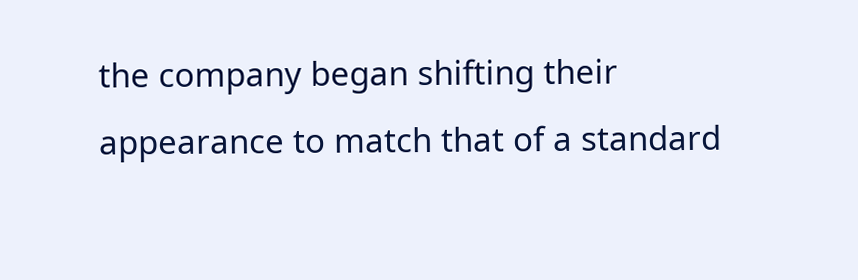the company began shifting their appearance to match that of a standard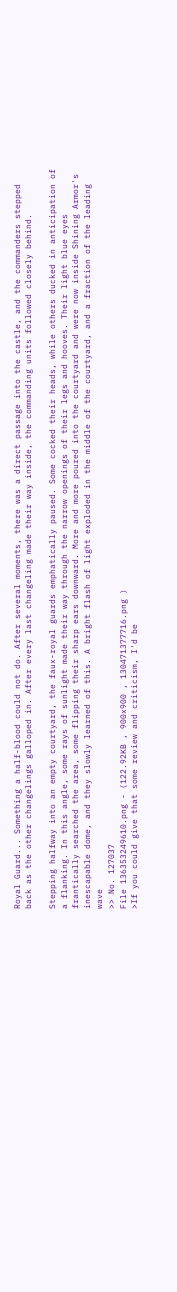Royal Guard... Something a half-blood could not do. After several moments, there was a direct passage into the castle, and the commanders stepped back as the other changelings galloped in. After every last changeling made their way inside, the commanding units followed closely behind.

Stepping halfway into an empty courtyard, the faux-royal guards emphatically paused. Some cocked their heads, while others ducked in anticipation of a flanking. In this angle, some rays of sunlight made their way through the narrow openings of their legs and hooves. Their light blue eyes frantically searched the area, some flipping their sharp ears downward. More and more poured into the courtyard and were now inside Shining Armor's inescapable dome, and they slowly learned of this. A bright flash of light exploded in the middle of the courtyard, and a fraction of the leading wave
>> No. 127037
File 136353249610.png - (122.92KB , 900x900 , 130471377716.png )
>If you could give that some review and criticism, I'd be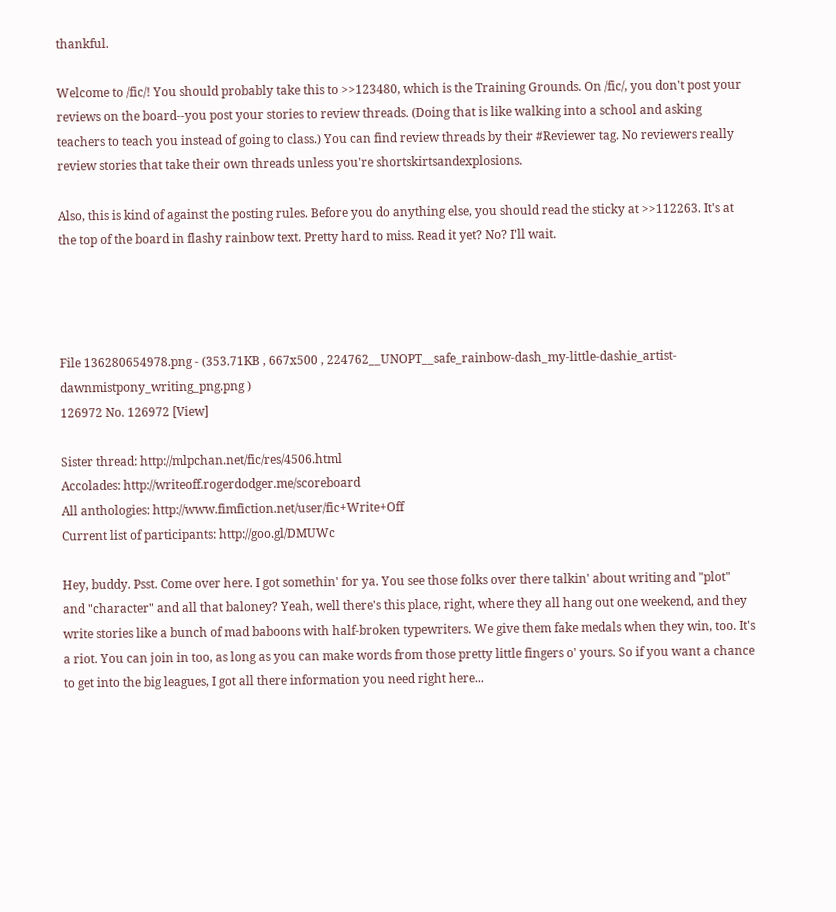thankful.

Welcome to /fic/! You should probably take this to >>123480, which is the Training Grounds. On /fic/, you don't post your reviews on the board--you post your stories to review threads. (Doing that is like walking into a school and asking teachers to teach you instead of going to class.) You can find review threads by their #Reviewer tag. No reviewers really review stories that take their own threads unless you're shortskirtsandexplosions.

Also, this is kind of against the posting rules. Before you do anything else, you should read the sticky at >>112263. It's at the top of the board in flashy rainbow text. Pretty hard to miss. Read it yet? No? I'll wait.




File 136280654978.png - (353.71KB , 667x500 , 224762__UNOPT__safe_rainbow-dash_my-little-dashie_artist-dawnmistpony_writing_png.png )
126972 No. 126972 [View]

Sister thread: http://mlpchan.net/fic/res/4506.html
Accolades: http://writeoff.rogerdodger.me/scoreboard
All anthologies: http://www.fimfiction.net/user/fic+Write+Off
Current list of participants: http://goo.gl/DMUWc

Hey, buddy. Psst. Come over here. I got somethin' for ya. You see those folks over there talkin' about writing and "plot" and "character" and all that baloney? Yeah, well there's this place, right, where they all hang out one weekend, and they write stories like a bunch of mad baboons with half-broken typewriters. We give them fake medals when they win, too. It's a riot. You can join in too, as long as you can make words from those pretty little fingers o' yours. So if you want a chance to get into the big leagues, I got all there information you need right here...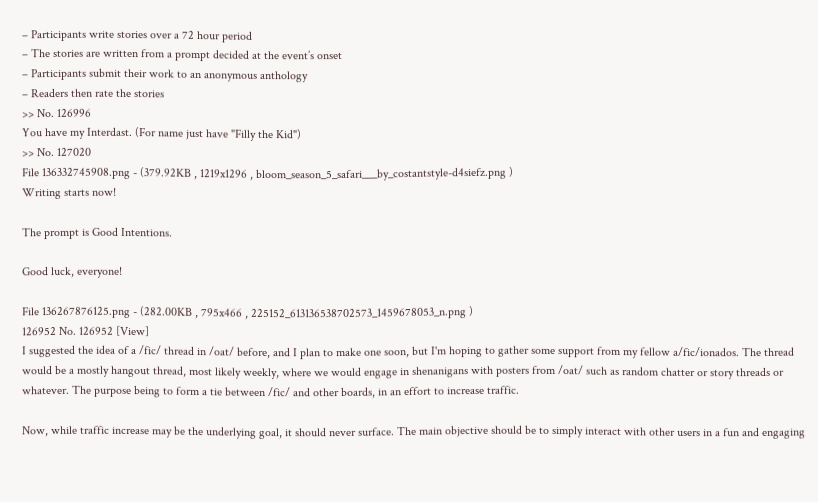– Participants write stories over a 72 hour period
– The stories are written from a prompt decided at the event’s onset
– Participants submit their work to an anonymous anthology
– Readers then rate the stories
>> No. 126996
You have my Interdast. (For name just have "Filly the Kid")
>> No. 127020
File 136332745908.png - (379.92KB , 1219x1296 , bloom_season_5_safari___by_costantstyle-d4siefz.png )
Writing starts now!

The prompt is Good Intentions.

Good luck, everyone!

File 136267876125.png - (282.00KB , 795x466 , 225152_613136538702573_1459678053_n.png )
126952 No. 126952 [View]
I suggested the idea of a /fic/ thread in /oat/ before, and I plan to make one soon, but I'm hoping to gather some support from my fellow a/fic/ionados. The thread would be a mostly hangout thread, most likely weekly, where we would engage in shenanigans with posters from /oat/ such as random chatter or story threads or whatever. The purpose being to form a tie between /fic/ and other boards, in an effort to increase traffic.

Now, while traffic increase may be the underlying goal, it should never surface. The main objective should be to simply interact with other users in a fun and engaging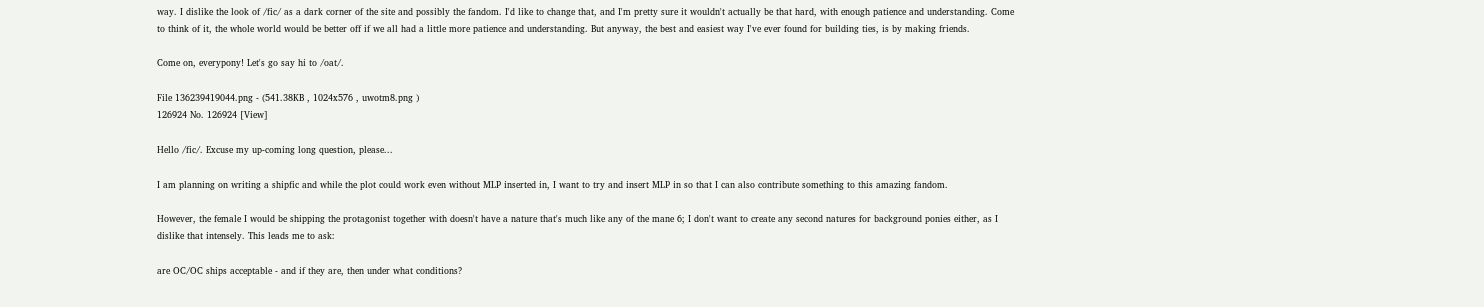way. I dislike the look of /fic/ as a dark corner of the site and possibly the fandom. I'd like to change that, and I'm pretty sure it wouldn't actually be that hard, with enough patience and understanding. Come to think of it, the whole world would be better off if we all had a little more patience and understanding. But anyway, the best and easiest way I've ever found for building ties, is by making friends.

Come on, everypony! Let's go say hi to /oat/.

File 136239419044.png - (541.38KB , 1024x576 , uwotm8.png )
126924 No. 126924 [View]

Hello /fic/. Excuse my up-coming long question, please...

I am planning on writing a shipfic and while the plot could work even without MLP inserted in, I want to try and insert MLP in so that I can also contribute something to this amazing fandom.

However, the female I would be shipping the protagonist together with doesn't have a nature that's much like any of the mane 6; I don't want to create any second natures for background ponies either, as I dislike that intensely. This leads me to ask:

are OC/OC ships acceptable - and if they are, then under what conditions?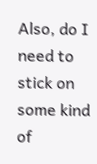Also, do I need to stick on some kind of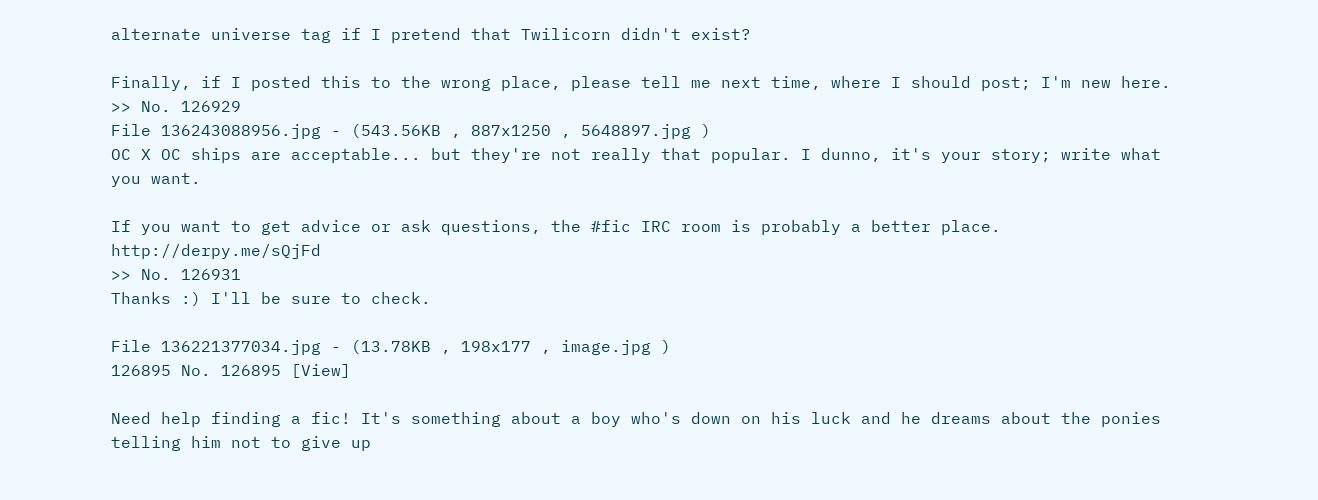alternate universe tag if I pretend that Twilicorn didn't exist?

Finally, if I posted this to the wrong place, please tell me next time, where I should post; I'm new here.
>> No. 126929
File 136243088956.jpg - (543.56KB , 887x1250 , 5648897.jpg )
OC X OC ships are acceptable... but they're not really that popular. I dunno, it's your story; write what you want.

If you want to get advice or ask questions, the #fic IRC room is probably a better place. http://derpy.me/sQjFd
>> No. 126931
Thanks :) I'll be sure to check.

File 136221377034.jpg - (13.78KB , 198x177 , image.jpg )
126895 No. 126895 [View]

Need help finding a fic! It's something about a boy who's down on his luck and he dreams about the ponies telling him not to give up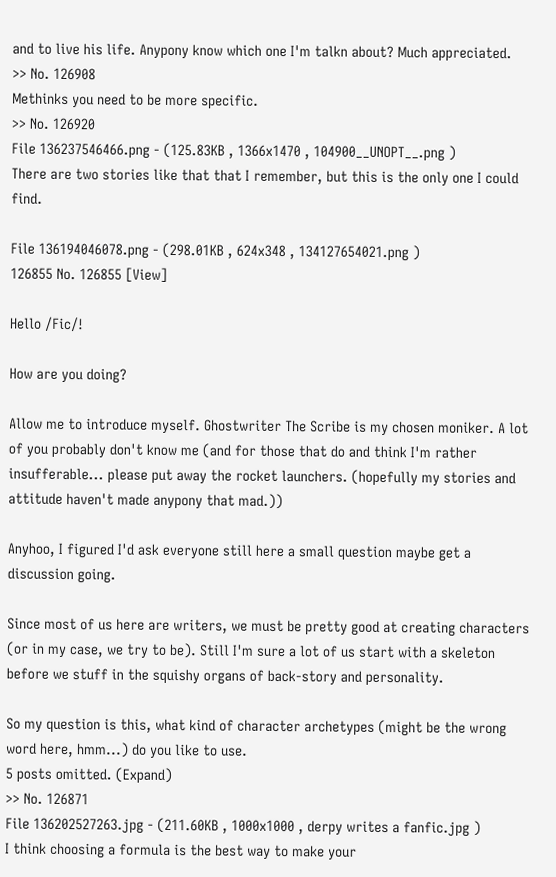and to live his life. Anypony know which one I'm talkn about? Much appreciated.
>> No. 126908
Methinks you need to be more specific.
>> No. 126920
File 136237546466.png - (125.83KB , 1366x1470 , 104900__UNOPT__.png )
There are two stories like that that I remember, but this is the only one I could find.

File 136194046078.png - (298.01KB , 624x348 , 134127654021.png )
126855 No. 126855 [View]

Hello /Fic/!

How are you doing?

Allow me to introduce myself. Ghostwriter The Scribe is my chosen moniker. A lot of you probably don't know me (and for those that do and think I'm rather insufferable... please put away the rocket launchers. (hopefully my stories and attitude haven't made anypony that mad.))

Anyhoo, I figured I'd ask everyone still here a small question maybe get a discussion going.

Since most of us here are writers, we must be pretty good at creating characters (or in my case, we try to be). Still I'm sure a lot of us start with a skeleton before we stuff in the squishy organs of back-story and personality.

So my question is this, what kind of character archetypes (might be the wrong word here, hmm...) do you like to use.
5 posts omitted. (Expand)
>> No. 126871
File 136202527263.jpg - (211.60KB , 1000x1000 , derpy writes a fanfic.jpg )
I think choosing a formula is the best way to make your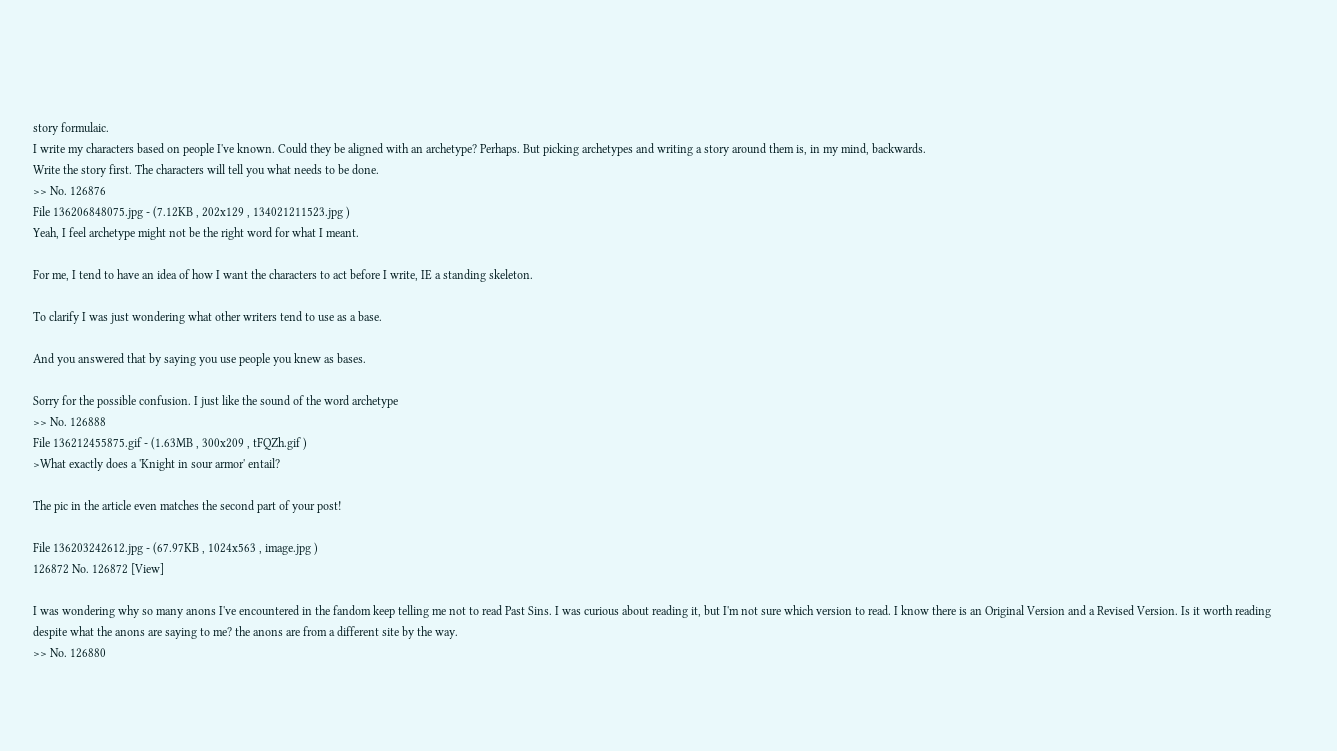story formulaic.
I write my characters based on people I've known. Could they be aligned with an archetype? Perhaps. But picking archetypes and writing a story around them is, in my mind, backwards.
Write the story first. The characters will tell you what needs to be done.
>> No. 126876
File 136206848075.jpg - (7.12KB , 202x129 , 134021211523.jpg )
Yeah, I feel archetype might not be the right word for what I meant.

For me, I tend to have an idea of how I want the characters to act before I write, IE a standing skeleton.

To clarify I was just wondering what other writers tend to use as a base.

And you answered that by saying you use people you knew as bases.

Sorry for the possible confusion. I just like the sound of the word archetype
>> No. 126888
File 136212455875.gif - (1.63MB , 300x209 , tFQZh.gif )
>What exactly does a 'Knight in sour armor' entail?

The pic in the article even matches the second part of your post!

File 136203242612.jpg - (67.97KB , 1024x563 , image.jpg )
126872 No. 126872 [View]

I was wondering why so many anons I've encountered in the fandom keep telling me not to read Past Sins. I was curious about reading it, but I'm not sure which version to read. I know there is an Original Version and a Revised Version. Is it worth reading despite what the anons are saying to me? the anons are from a different site by the way.
>> No. 126880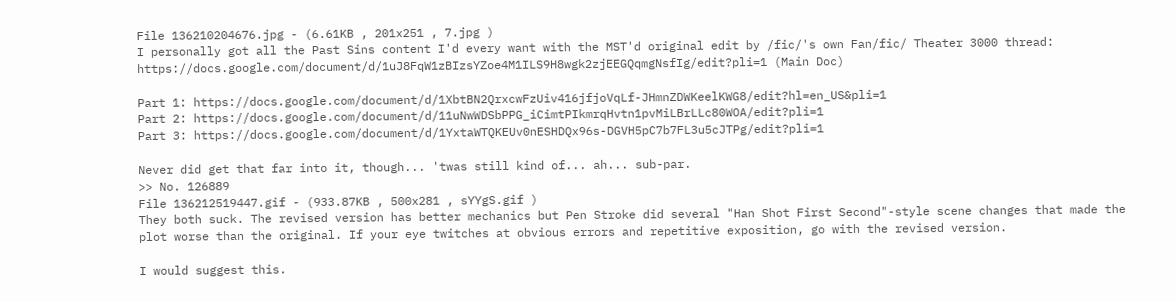File 136210204676.jpg - (6.61KB , 201x251 , 7.jpg )
I personally got all the Past Sins content I'd every want with the MST'd original edit by /fic/'s own Fan/fic/ Theater 3000 thread: https://docs.google.com/document/d/1uJ8FqW1zBIzsYZoe4M1ILS9H8wgk2zjEEGQqmgNsfIg/edit?pli=1 (Main Doc)

Part 1: https://docs.google.com/document/d/1XbtBN2QrxcwFzUiv416jfjoVqLf-JHmnZDWKeelKWG8/edit?hl=en_US&pli=1
Part 2: https://docs.google.com/document/d/11uNwWDSbPPG_iCimtPIkmrqHvtn1pvMiLBrLLc80WOA/edit?pli=1
Part 3: https://docs.google.com/document/d/1YxtaWTQKEUv0nESHDQx96s-DGVH5pC7b7FL3u5cJTPg/edit?pli=1

Never did get that far into it, though... 'twas still kind of... ah... sub-par.
>> No. 126889
File 136212519447.gif - (933.87KB , 500x281 , sYYgS.gif )
They both suck. The revised version has better mechanics but Pen Stroke did several "Han Shot First Second"-style scene changes that made the plot worse than the original. If your eye twitches at obvious errors and repetitive exposition, go with the revised version.

I would suggest this.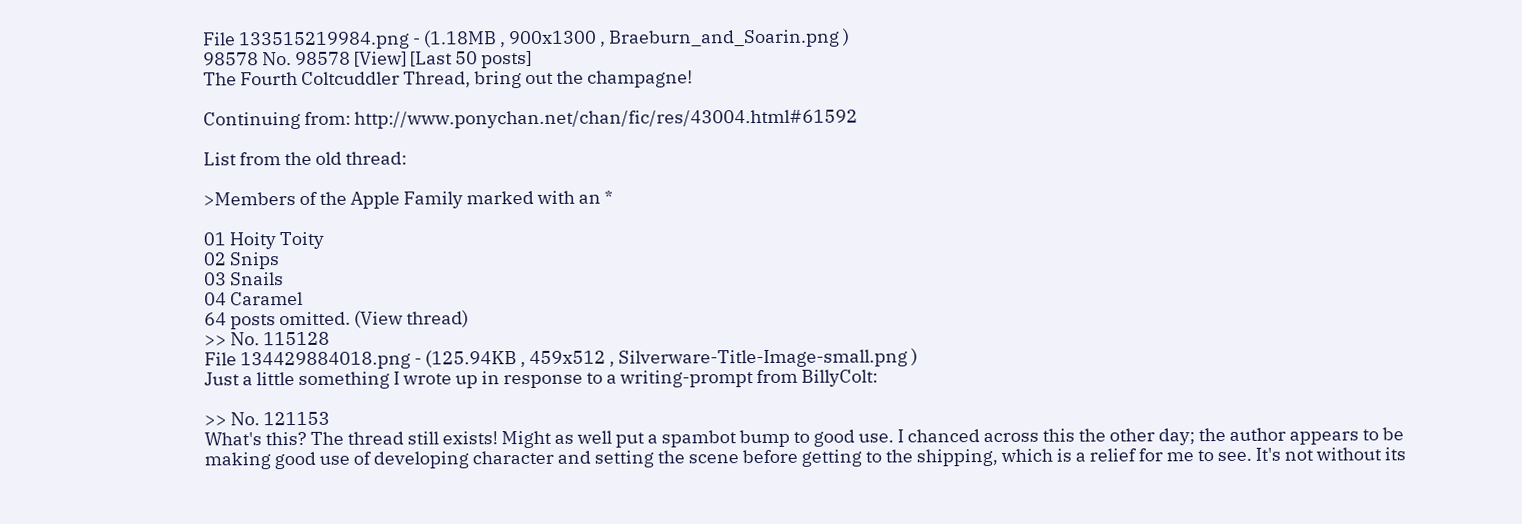File 133515219984.png - (1.18MB , 900x1300 , Braeburn_and_Soarin.png )
98578 No. 98578 [View] [Last 50 posts]
The Fourth Coltcuddler Thread, bring out the champagne!

Continuing from: http://www.ponychan.net/chan/fic/res/43004.html#61592

List from the old thread:

>Members of the Apple Family marked with an *

01 Hoity Toity
02 Snips
03 Snails
04 Caramel
64 posts omitted. (View thread)
>> No. 115128
File 134429884018.png - (125.94KB , 459x512 , Silverware-Title-Image-small.png )
Just a little something I wrote up in response to a writing-prompt from BillyColt:

>> No. 121153
What's this? The thread still exists! Might as well put a spambot bump to good use. I chanced across this the other day; the author appears to be making good use of developing character and setting the scene before getting to the shipping, which is a relief for me to see. It's not without its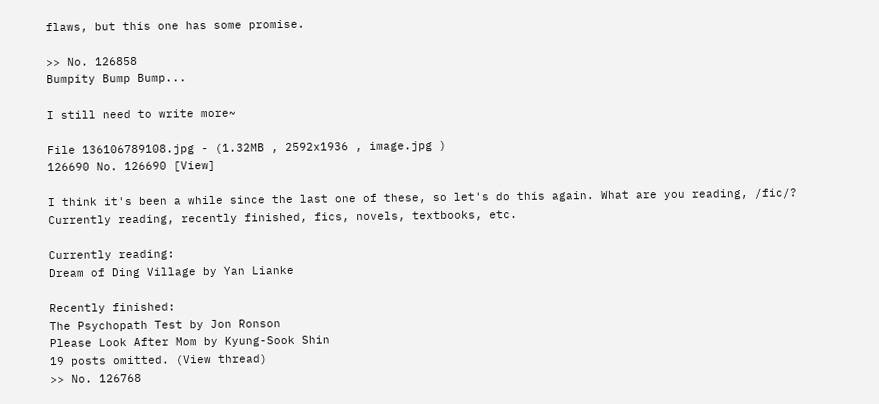flaws, but this one has some promise.

>> No. 126858
Bumpity Bump Bump...

I still need to write more~

File 136106789108.jpg - (1.32MB , 2592x1936 , image.jpg )
126690 No. 126690 [View]

I think it's been a while since the last one of these, so let's do this again. What are you reading, /fic/? Currently reading, recently finished, fics, novels, textbooks, etc.

Currently reading:
Dream of Ding Village by Yan Lianke

Recently finished:
The Psychopath Test by Jon Ronson
Please Look After Mom by Kyung-Sook Shin
19 posts omitted. (View thread)
>> No. 126768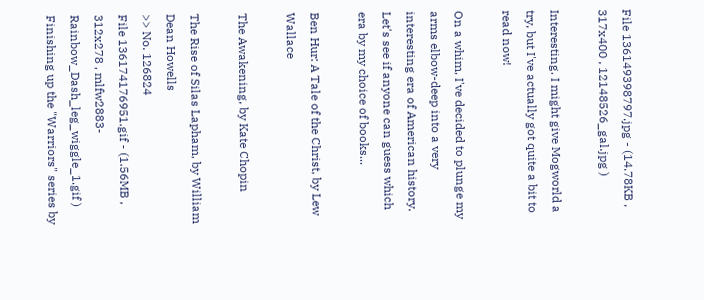File 136149398797.jpg - (14.78KB , 317x400 , 12148526_gal.jpg )

Interesting. I might give Mogworld a try, but I've actually got quite a bit to read now!

On a whim, I've decided to plunge my arms elbow-deep into a very interesting era of American history. Let's see if anyone can guess which era by my choice of books...

Ben Hur: A Tale of the Christ, by Lew Wallace

The Awakening, by Kate Chopin

The Rise of Silas Lapham, by William Dean Howells
>> No. 126824
File 136174176951.gif - (1.56MB , 312x278 , mlfw2883-Rainbow_Dash_leg_wiggle_1.gif )
Finishing up the "Warriors" series by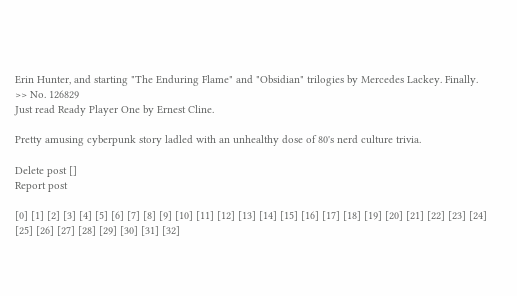Erin Hunter, and starting "The Enduring Flame" and "Obsidian" trilogies by Mercedes Lackey. Finally.
>> No. 126829
Just read Ready Player One by Ernest Cline.

Pretty amusing cyberpunk story ladled with an unhealthy dose of 80's nerd culture trivia.

Delete post []
Report post

[0] [1] [2] [3] [4] [5] [6] [7] [8] [9] [10] [11] [12] [13] [14] [15] [16] [17] [18] [19] [20] [21] [22] [23] [24] [25] [26] [27] [28] [29] [30] [31] [32]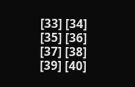[33] [34] [35] [36] [37] [38] [39] [40]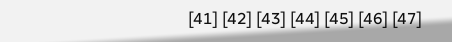[41] [42] [43] [44] [45] [46] [47]